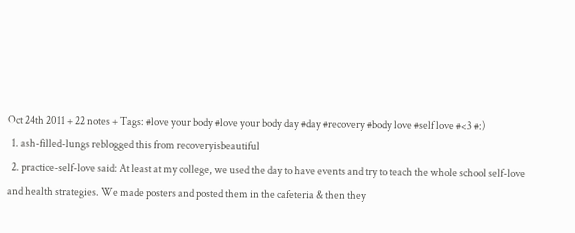Oct 24th 2011 + 22 notes + Tags: #love your body #love your body day #day #recovery #body love #self love #<3 #:)
  1. ash-filled-lungs reblogged this from recoveryisbeautiful
  2. practice-self-love said: At least at my college, we used the day to have events and try to teach the whole school self-love and health strategies. We made posters and posted them in the cafeteria & then they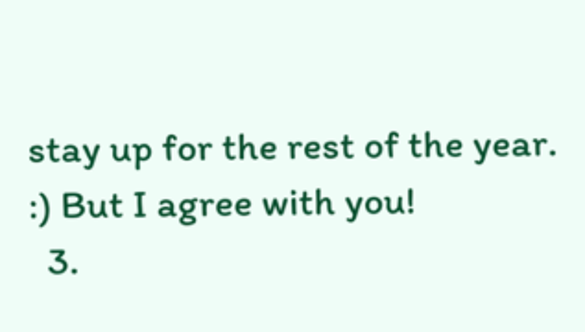stay up for the rest of the year. :) But I agree with you!
  3.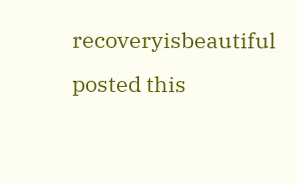recoveryisbeautiful posted this